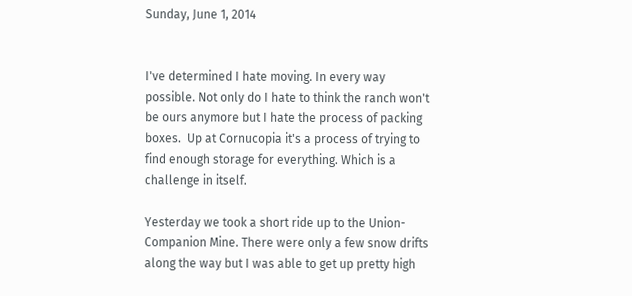Sunday, June 1, 2014


I've determined I hate moving. In every way possible. Not only do I hate to think the ranch won't be ours anymore but I hate the process of packing boxes.  Up at Cornucopia it's a process of trying to find enough storage for everything. Which is a challenge in itself.

Yesterday we took a short ride up to the Union-Companion Mine. There were only a few snow drifts along the way but I was able to get up pretty high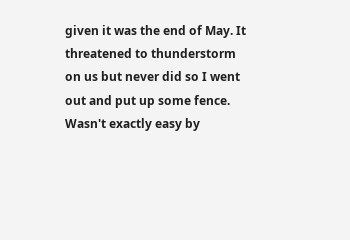given it was the end of May. It threatened to thunderstorm on us but never did so I went out and put up some fence. Wasn't exactly easy by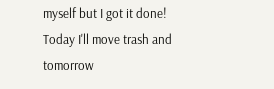myself but I got it done!  Today I'll move trash and tomorrow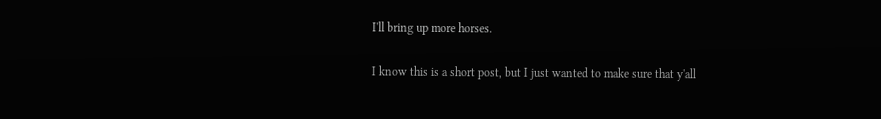I'll bring up more horses.

I know this is a short post, but I just wanted to make sure that y'all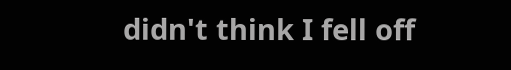didn't think I fell off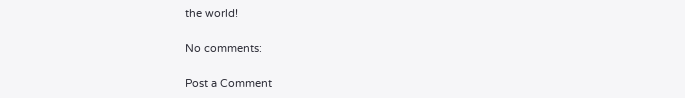the world!

No comments:

Post a Comment